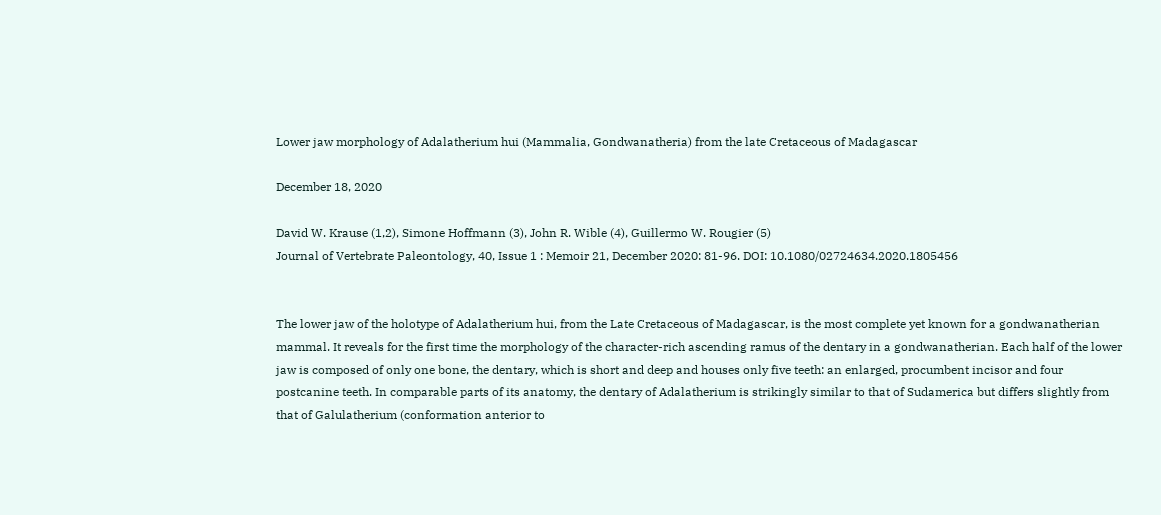Lower jaw morphology of Adalatherium hui (Mammalia, Gondwanatheria) from the late Cretaceous of Madagascar

December 18, 2020

David W. Krause (1,2), Simone Hoffmann (3), John R. Wible (4), Guillermo W. Rougier (5)
Journal of Vertebrate Paleontology, 40, Issue 1 : Memoir 21, December 2020: 81-96. DOI: 10.1080/02724634.2020.1805456


The lower jaw of the holotype of Adalatherium hui, from the Late Cretaceous of Madagascar, is the most complete yet known for a gondwanatherian mammal. It reveals for the first time the morphology of the character-rich ascending ramus of the dentary in a gondwanatherian. Each half of the lower jaw is composed of only one bone, the dentary, which is short and deep and houses only five teeth: an enlarged, procumbent incisor and four postcanine teeth. In comparable parts of its anatomy, the dentary of Adalatherium is strikingly similar to that of Sudamerica but differs slightly from that of Galulatherium (conformation anterior to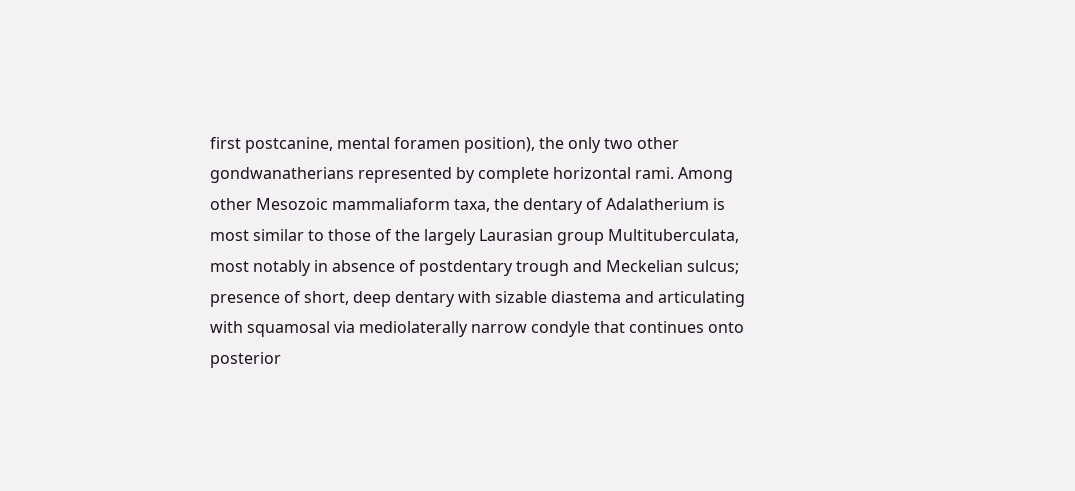first postcanine, mental foramen position), the only two other gondwanatherians represented by complete horizontal rami. Among other Mesozoic mammaliaform taxa, the dentary of Adalatherium is most similar to those of the largely Laurasian group Multituberculata, most notably in absence of postdentary trough and Meckelian sulcus; presence of short, deep dentary with sizable diastema and articulating with squamosal via mediolaterally narrow condyle that continues onto posterior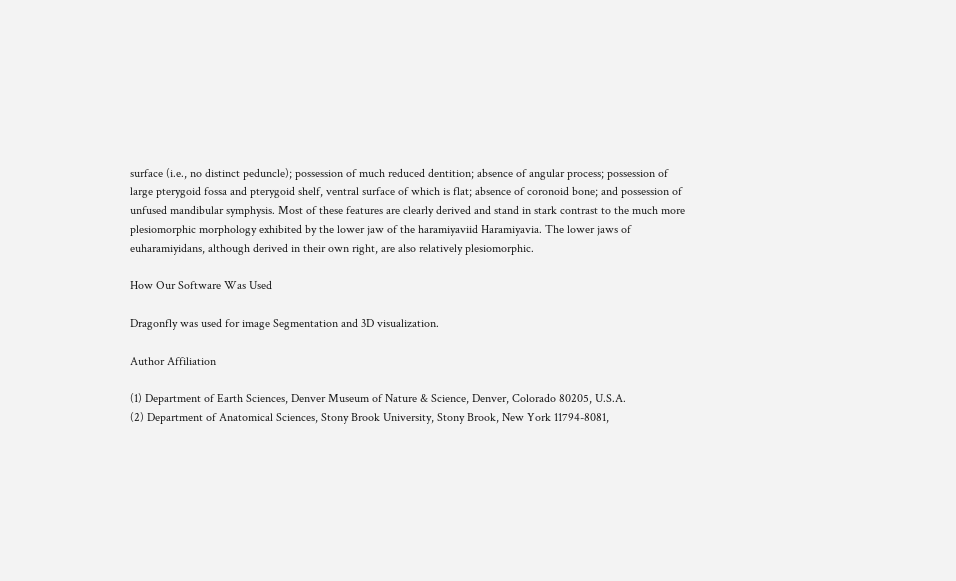surface (i.e., no distinct peduncle); possession of much reduced dentition; absence of angular process; possession of large pterygoid fossa and pterygoid shelf, ventral surface of which is flat; absence of coronoid bone; and possession of unfused mandibular symphysis. Most of these features are clearly derived and stand in stark contrast to the much more plesiomorphic morphology exhibited by the lower jaw of the haramiyaviid Haramiyavia. The lower jaws of euharamiyidans, although derived in their own right, are also relatively plesiomorphic.

How Our Software Was Used

Dragonfly was used for image Segmentation and 3D visualization.

Author Affiliation

(1) Department of Earth Sciences, Denver Museum of Nature & Science, Denver, Colorado 80205, U.S.A.
(2) Department of Anatomical Sciences, Stony Brook University, Stony Brook, New York 11794-8081,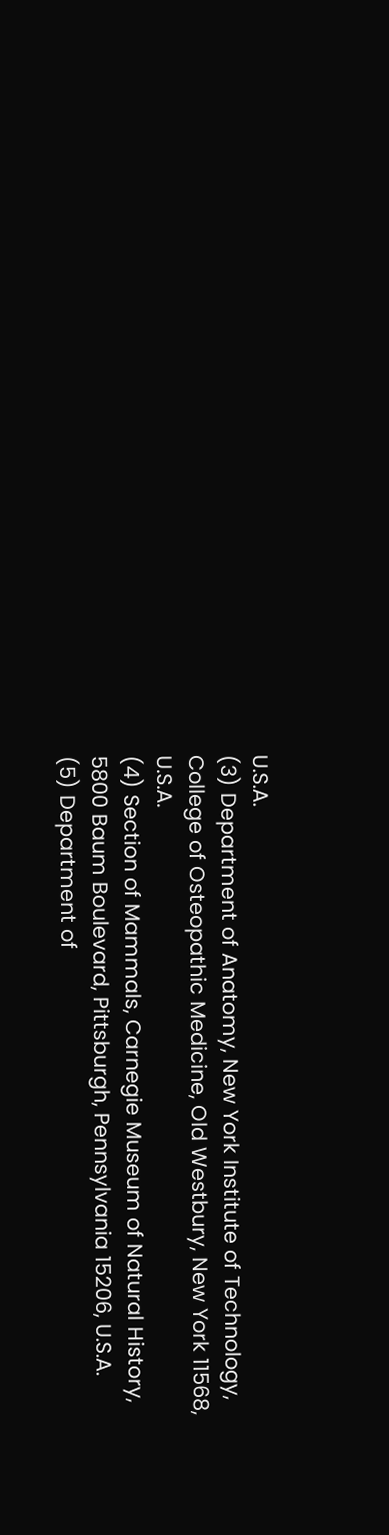U.S.A.
(3) Department of Anatomy, New York Institute of Technology, College of Osteopathic Medicine, Old Westbury, New York 11568, U.S.A.
(4) Section of Mammals, Carnegie Museum of Natural History, 5800 Baum Boulevard, Pittsburgh, Pennsylvania 15206, U.S.A.
(5) Department of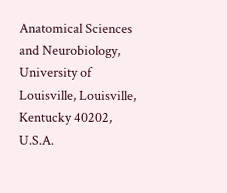Anatomical Sciences and Neurobiology, University of Louisville, Louisville, Kentucky 40202, U.S.A.